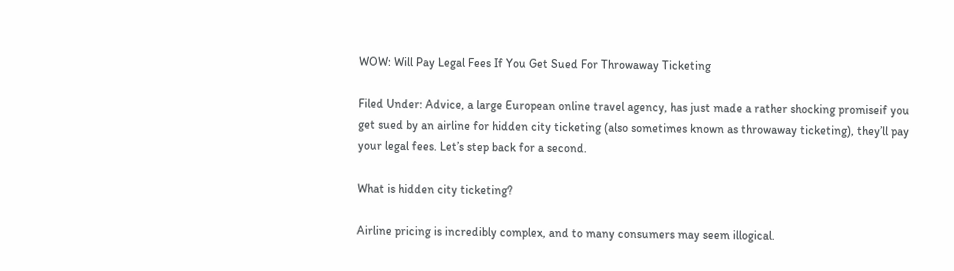WOW: Will Pay Legal Fees If You Get Sued For Throwaway Ticketing

Filed Under: Advice, a large European online travel agency, has just made a rather shocking promiseif you get sued by an airline for hidden city ticketing (also sometimes known as throwaway ticketing), they’ll pay your legal fees. Let’s step back for a second.

What is hidden city ticketing?

Airline pricing is incredibly complex, and to many consumers may seem illogical.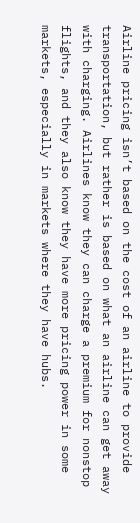Airline pricing isn’t based on the cost of an airline to provide transportation, but rather is based on what an airline can get away with charging. Airlines know they can charge a premium for nonstop flights, and they also know they have more pricing power in some markets, especially in markets where they have hubs.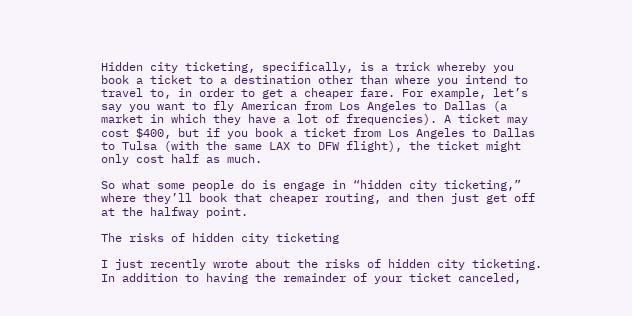Hidden city ticketing, specifically, is a trick whereby you book a ticket to a destination other than where you intend to travel to, in order to get a cheaper fare. For example, let’s say you want to fly American from Los Angeles to Dallas (a market in which they have a lot of frequencies). A ticket may cost $400, but if you book a ticket from Los Angeles to Dallas to Tulsa (with the same LAX to DFW flight), the ticket might only cost half as much.

So what some people do is engage in “hidden city ticketing,” where they’ll book that cheaper routing, and then just get off at the halfway point.

The risks of hidden city ticketing

I just recently wrote about the risks of hidden city ticketing. In addition to having the remainder of your ticket canceled,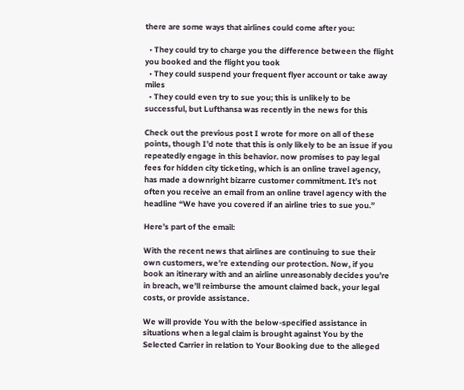there are some ways that airlines could come after you:

  • They could try to charge you the difference between the flight you booked and the flight you took
  • They could suspend your frequent flyer account or take away miles
  • They could even try to sue you; this is unlikely to be successful, but Lufthansa was recently in the news for this

Check out the previous post I wrote for more on all of these points, though I’d note that this is only likely to be an issue if you repeatedly engage in this behavior. now promises to pay legal fees for hidden city ticketing, which is an online travel agency, has made a downright bizarre customer commitment. It’s not often you receive an email from an online travel agency with the headline “We have you covered if an airline tries to sue you.”

Here’s part of the email:

With the recent news that airlines are continuing to sue their own customers, we’re extending our protection. Now, if you book an itinerary with and an airline unreasonably decides you’re in breach, we’ll reimburse the amount claimed back, your legal costs, or provide assistance.

We will provide You with the below-specified assistance in situations when a legal claim is brought against You by the Selected Carrier in relation to Your Booking due to the alleged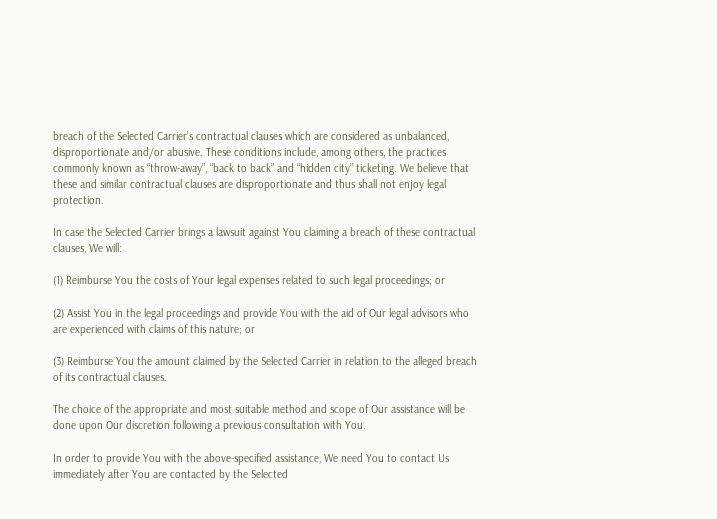breach of the Selected Carrier’s contractual clauses which are considered as unbalanced, disproportionate and/or abusive. These conditions include, among others, the practices commonly known as “throw-away”, “back to back” and “hidden city” ticketing. We believe that these and similar contractual clauses are disproportionate and thus shall not enjoy legal protection.

In case the Selected Carrier brings a lawsuit against You claiming a breach of these contractual clauses, We will:

(1) Reimburse You the costs of Your legal expenses related to such legal proceedings; or

(2) Assist You in the legal proceedings and provide You with the aid of Our legal advisors who are experienced with claims of this nature; or

(3) Reimburse You the amount claimed by the Selected Carrier in relation to the alleged breach of its contractual clauses.

The choice of the appropriate and most suitable method and scope of Our assistance will be done upon Our discretion following a previous consultation with You.

In order to provide You with the above-specified assistance, We need You to contact Us immediately after You are contacted by the Selected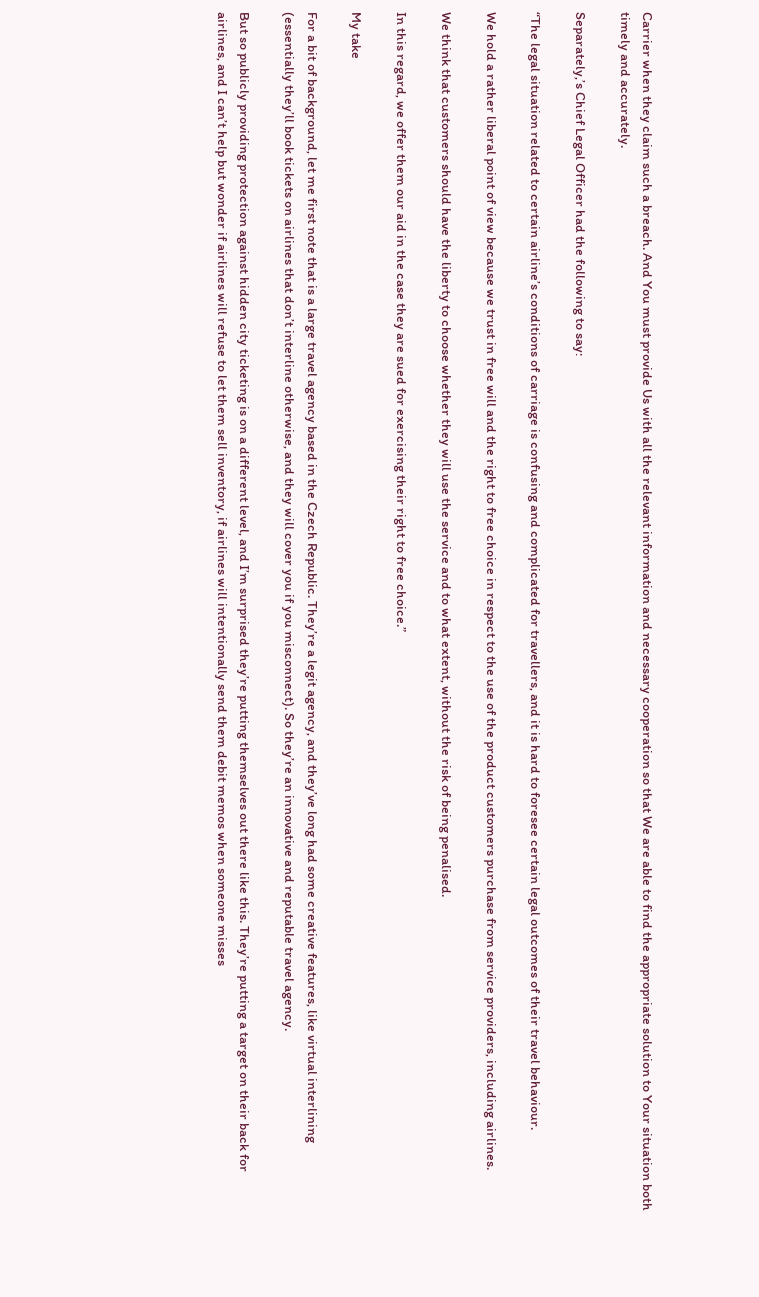Carrier when they claim such a breach. And You must provide Us with all the relevant information and necessary cooperation so that We are able to find the appropriate solution to Your situation both timely and accurately.

Separately,’s Chief Legal Officer had the following to say:

“The legal situation related to certain airline’s conditions of carriage is confusing and complicated for travellers, and it is hard to foresee certain legal outcomes of their travel behaviour.

We hold a rather liberal point of view because we trust in free will and the right to free choice in respect to the use of the product customers purchase from service providers, including airlines.

We think that customers should have the liberty to choose whether they will use the service and to what extent, without the risk of being penalised.

In this regard, we offer them our aid in the case they are sued for exercising their right to free choice.”

My take

For a bit of background, let me first note that is a large travel agency based in the Czech Republic. They’re a legit agency, and they’ve long had some creative features, like virtual interlining (essentially they’ll book tickets on airlines that don’t interline otherwise, and they will cover you if you misconnect). So they’re an innovative and reputable travel agency.

But so publicly providing protection against hidden city ticketing is on a different level, and I’m surprised they’re putting themselves out there like this. They’re putting a target on their back for airlines, and I can’t help but wonder if airlines will refuse to let them sell inventory, if airlines will intentionally send them debit memos when someone misses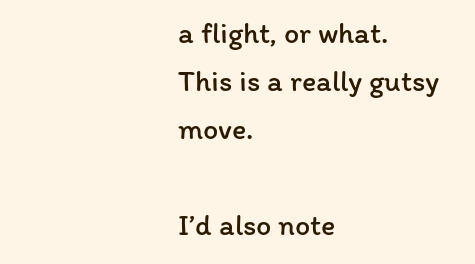a flight, or what. This is a really gutsy move.

I’d also note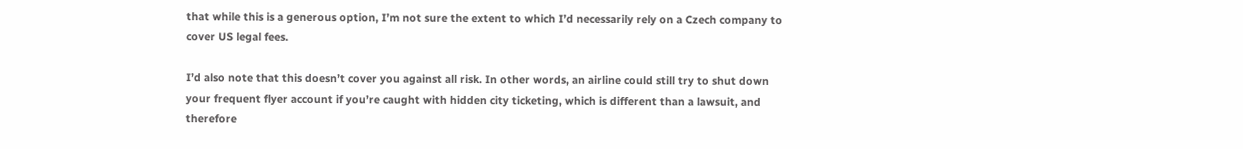that while this is a generous option, I’m not sure the extent to which I’d necessarily rely on a Czech company to cover US legal fees.

I’d also note that this doesn’t cover you against all risk. In other words, an airline could still try to shut down your frequent flyer account if you’re caught with hidden city ticketing, which is different than a lawsuit, and therefore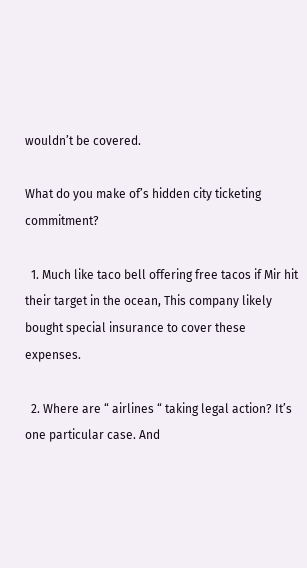wouldn’t be covered.

What do you make of’s hidden city ticketing commitment?

  1. Much like taco bell offering free tacos if Mir hit their target in the ocean, This company likely bought special insurance to cover these expenses.

  2. Where are “ airlines “ taking legal action? It’s one particular case. And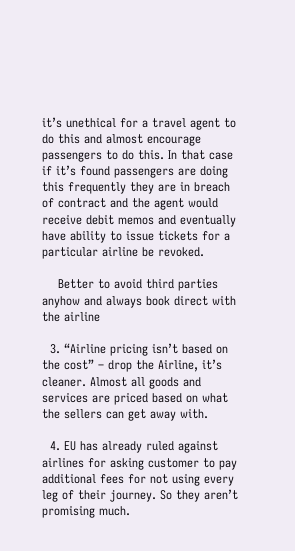it’s unethical for a travel agent to do this and almost encourage passengers to do this. In that case if it’s found passengers are doing this frequently they are in breach of contract and the agent would receive debit memos and eventually have ability to issue tickets for a particular airline be revoked.

    Better to avoid third parties anyhow and always book direct with the airline

  3. “Airline pricing isn’t based on the cost” – drop the Airline, it’s cleaner. Almost all goods and services are priced based on what the sellers can get away with.

  4. EU has already ruled against airlines for asking customer to pay additional fees for not using every leg of their journey. So they aren’t promising much.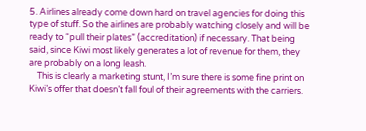5. Airlines already come down hard on travel agencies for doing this type of stuff. So the airlines are probably watching closely and will be ready to “pull their plates” (accreditation) if necessary. That being said, since Kiwi most likely generates a lot of revenue for them, they are probably on a long leash.
    This is clearly a marketing stunt, I’m sure there is some fine print on Kiwi’s offer that doesn’t fall foul of their agreements with the carriers.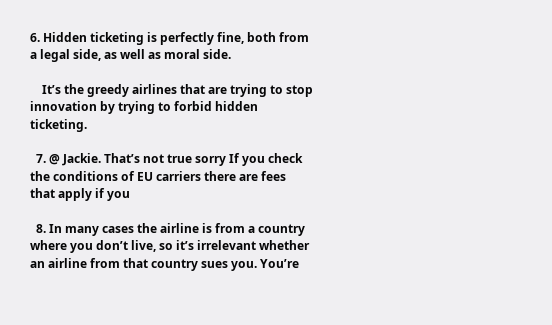6. Hidden ticketing is perfectly fine, both from a legal side, as well as moral side.

    It’s the greedy airlines that are trying to stop innovation by trying to forbid hidden ticketing.

  7. @ Jackie. That’s not true sorry If you check the conditions of EU carriers there are fees that apply if you

  8. In many cases the airline is from a country where you don’t live, so it’s irrelevant whether an airline from that country sues you. You’re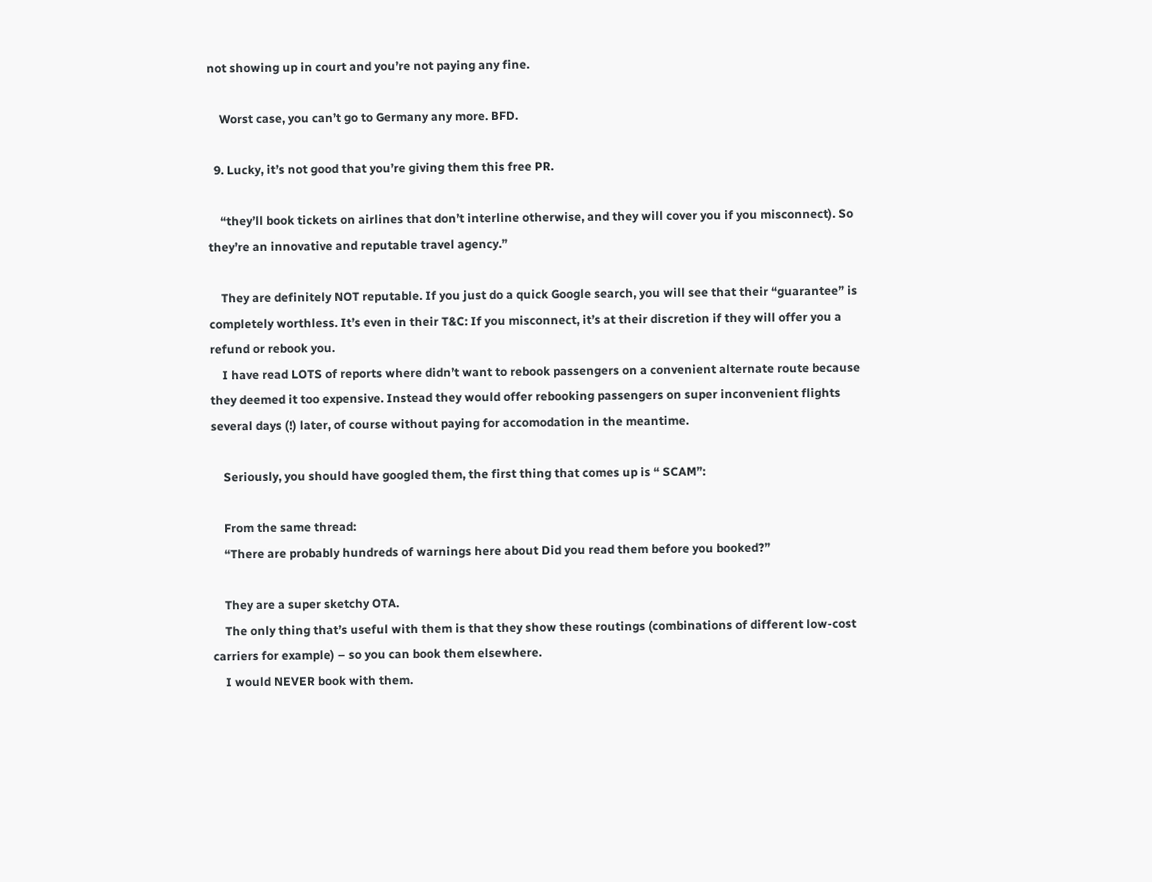not showing up in court and you’re not paying any fine.

    Worst case, you can’t go to Germany any more. BFD.

  9. Lucky, it’s not good that you’re giving them this free PR.

    “they’ll book tickets on airlines that don’t interline otherwise, and they will cover you if you misconnect). So they’re an innovative and reputable travel agency.”

    They are definitely NOT reputable. If you just do a quick Google search, you will see that their “guarantee” is completely worthless. It’s even in their T&C: If you misconnect, it’s at their discretion if they will offer you a refund or rebook you.
    I have read LOTS of reports where didn’t want to rebook passengers on a convenient alternate route because they deemed it too expensive. Instead they would offer rebooking passengers on super inconvenient flights several days (!) later, of course without paying for accomodation in the meantime.

    Seriously, you should have googled them, the first thing that comes up is “ SCAM”:

    From the same thread:
    “There are probably hundreds of warnings here about Did you read them before you booked?”

    They are a super sketchy OTA.
    The only thing that’s useful with them is that they show these routings (combinations of different low-cost carriers for example) – so you can book them elsewhere.
    I would NEVER book with them.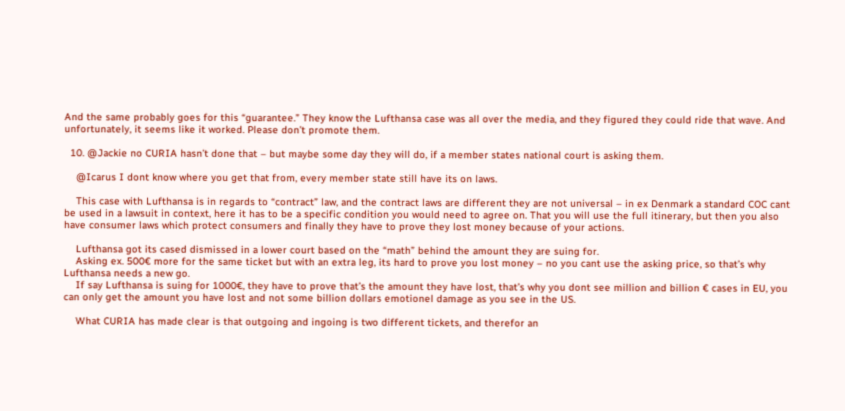And the same probably goes for this “guarantee.” They know the Lufthansa case was all over the media, and they figured they could ride that wave. And unfortunately, it seems like it worked. Please don’t promote them.

  10. @Jackie no CURIA hasn’t done that – but maybe some day they will do, if a member states national court is asking them.

    @Icarus I dont know where you get that from, every member state still have its on laws.

    This case with Lufthansa is in regards to “contract” law, and the contract laws are different they are not universal – in ex Denmark a standard COC cant be used in a lawsuit in context, here it has to be a specific condition you would need to agree on. That you will use the full itinerary, but then you also have consumer laws which protect consumers and finally they have to prove they lost money because of your actions.

    Lufthansa got its cased dismissed in a lower court based on the “math” behind the amount they are suing for.
    Asking ex. 500€ more for the same ticket but with an extra leg, its hard to prove you lost money – no you cant use the asking price, so that’s why Lufthansa needs a new go.
    If say Lufthansa is suing for 1000€, they have to prove that’s the amount they have lost, that’s why you dont see million and billion € cases in EU, you can only get the amount you have lost and not some billion dollars emotionel damage as you see in the US.

    What CURIA has made clear is that outgoing and ingoing is two different tickets, and therefor an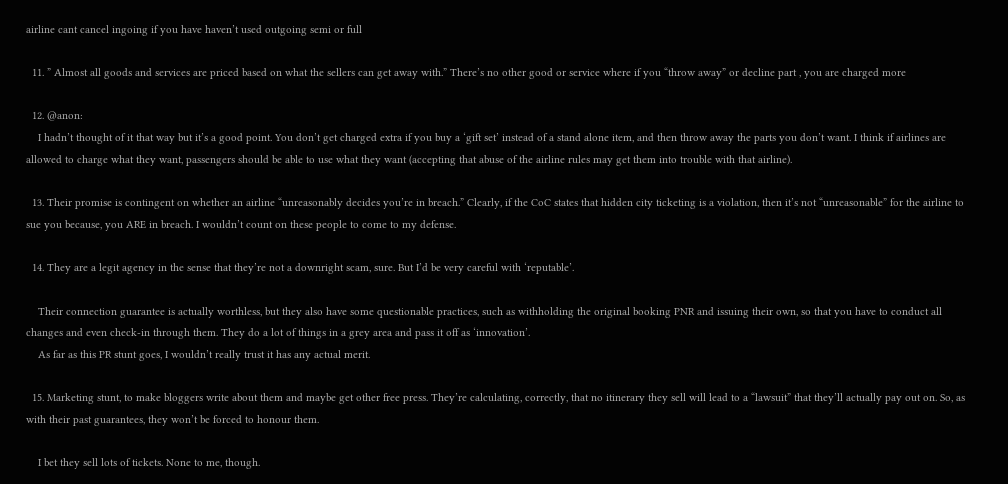airline cant cancel ingoing if you have haven’t used outgoing semi or full

  11. ” Almost all goods and services are priced based on what the sellers can get away with.” There’s no other good or service where if you “throw away” or decline part , you are charged more

  12. @anon:
    I hadn’t thought of it that way but it’s a good point. You don’t get charged extra if you buy a ‘gift set’ instead of a stand alone item, and then throw away the parts you don’t want. I think if airlines are allowed to charge what they want, passengers should be able to use what they want (accepting that abuse of the airline rules may get them into trouble with that airline).

  13. Their promise is contingent on whether an airline “unreasonably decides you’re in breach.” Clearly, if the CoC states that hidden city ticketing is a violation, then it’s not “unreasonable” for the airline to sue you because, you ARE in breach. I wouldn’t count on these people to come to my defense.

  14. They are a legit agency in the sense that they’re not a downright scam, sure. But I’d be very careful with ‘reputable’.

    Their connection guarantee is actually worthless, but they also have some questionable practices, such as withholding the original booking PNR and issuing their own, so that you have to conduct all changes and even check-in through them. They do a lot of things in a grey area and pass it off as ‘innovation’.
    As far as this PR stunt goes, I wouldn’t really trust it has any actual merit.

  15. Marketing stunt, to make bloggers write about them and maybe get other free press. They’re calculating, correctly, that no itinerary they sell will lead to a “lawsuit” that they’ll actually pay out on. So, as with their past guarantees, they won’t be forced to honour them.

    I bet they sell lots of tickets. None to me, though.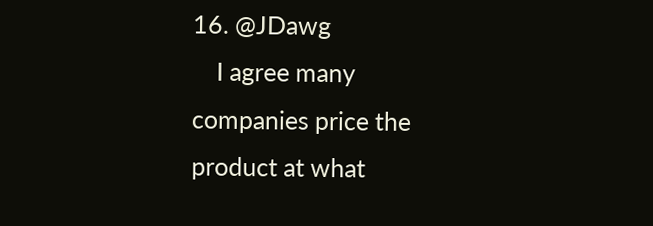16. @JDawg
    I agree many companies price the product at what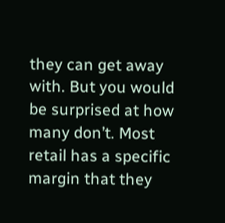they can get away with. But you would be surprised at how many don’t. Most retail has a specific margin that they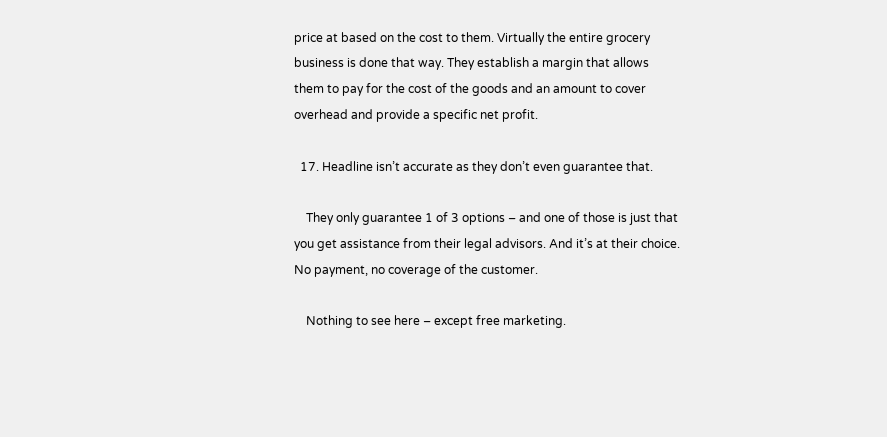price at based on the cost to them. Virtually the entire grocery business is done that way. They establish a margin that allows them to pay for the cost of the goods and an amount to cover overhead and provide a specific net profit.

  17. Headline isn’t accurate as they don’t even guarantee that.

    They only guarantee 1 of 3 options – and one of those is just that you get assistance from their legal advisors. And it’s at their choice. No payment, no coverage of the customer.

    Nothing to see here – except free marketing.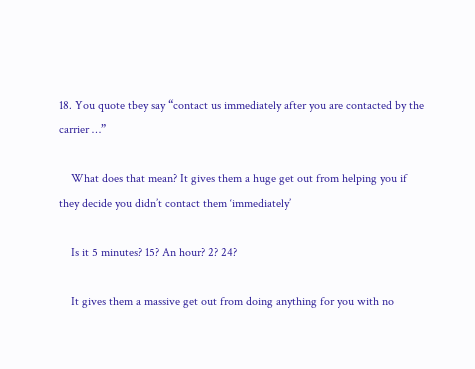18. You quote tbey say “contact us immediately after you are contacted by the carrier …”

    What does that mean? It gives them a huge get out from helping you if they decide you didn’t contact them ‘immediately’

    Is it 5 minutes? 15? An hour? 2? 24?

    It gives them a massive get out from doing anything for you with no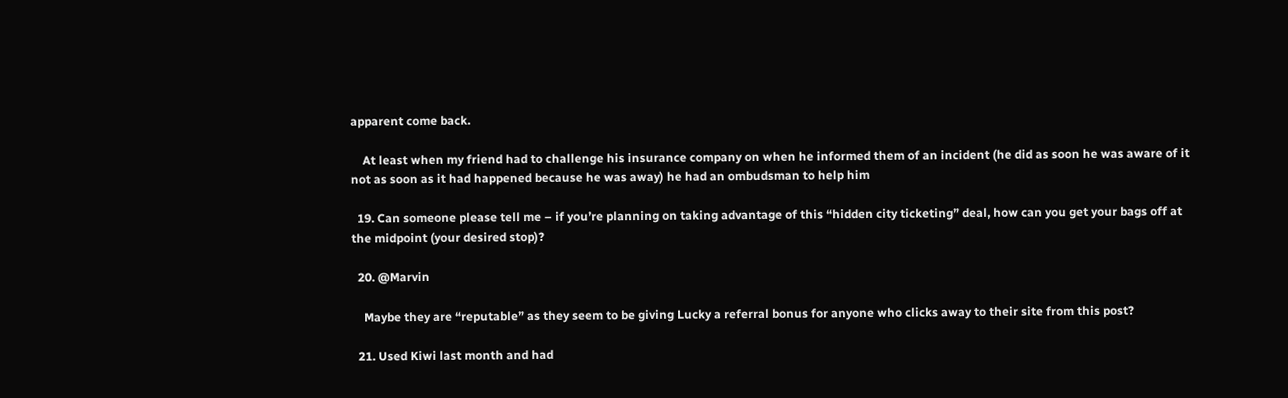apparent come back.

    At least when my friend had to challenge his insurance company on when he informed them of an incident (he did as soon he was aware of it not as soon as it had happened because he was away) he had an ombudsman to help him

  19. Can someone please tell me – if you’re planning on taking advantage of this “hidden city ticketing” deal, how can you get your bags off at the midpoint (your desired stop)?

  20. @Marvin

    Maybe they are “reputable” as they seem to be giving Lucky a referral bonus for anyone who clicks away to their site from this post?

  21. Used Kiwi last month and had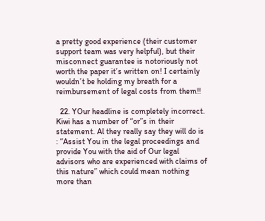a pretty good experience (their customer support team was very helpful), but their misconnect guarantee is notoriously not worth the paper it’s written on! I certainly wouldn’t be holding my breath for a reimbursement of legal costs from them!!

  22. YOur headline is completely incorrect. Kiwi has a number of “or”s in their statement. Al they really say they will do is : “Assist You in the legal proceedings and provide You with the aid of Our legal advisors who are experienced with claims of this nature” which could mean nothing more than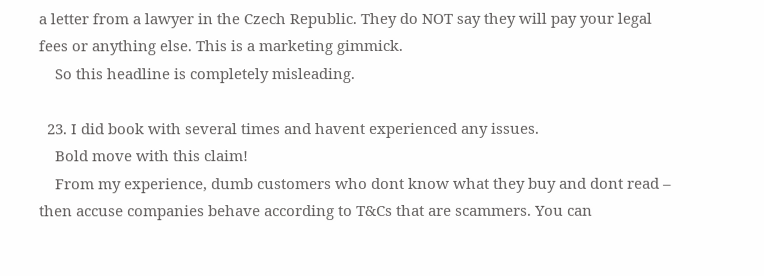a letter from a lawyer in the Czech Republic. They do NOT say they will pay your legal fees or anything else. This is a marketing gimmick.
    So this headline is completely misleading.

  23. I did book with several times and havent experienced any issues.
    Bold move with this claim!
    From my experience, dumb customers who dont know what they buy and dont read – then accuse companies behave according to T&Cs that are scammers. You can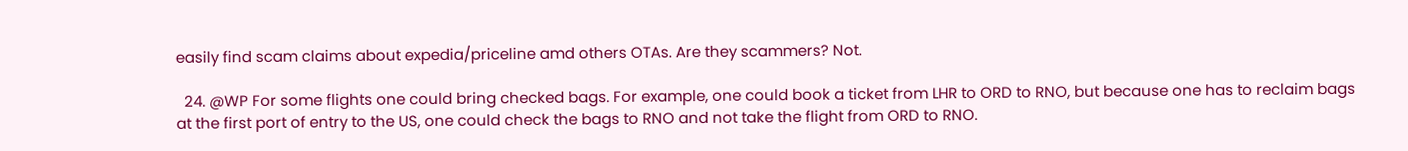easily find scam claims about expedia/priceline amd others OTAs. Are they scammers? Not.

  24. @WP For some flights one could bring checked bags. For example, one could book a ticket from LHR to ORD to RNO, but because one has to reclaim bags at the first port of entry to the US, one could check the bags to RNO and not take the flight from ORD to RNO.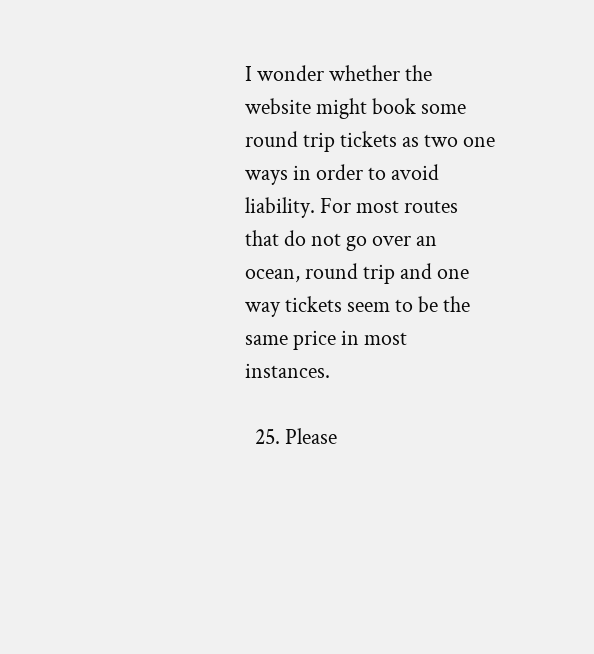I wonder whether the website might book some round trip tickets as two one ways in order to avoid liability. For most routes that do not go over an ocean, round trip and one way tickets seem to be the same price in most instances.

  25. Please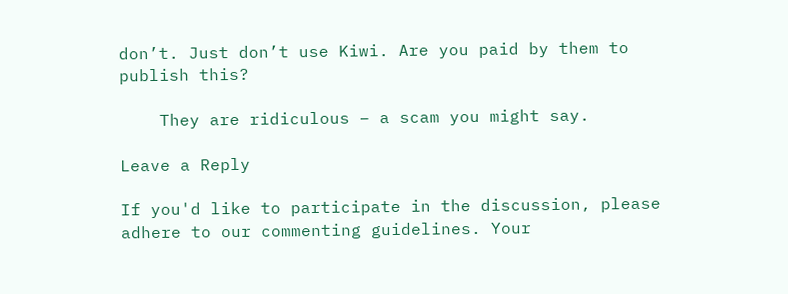don’t. Just don’t use Kiwi. Are you paid by them to publish this?

    They are ridiculous – a scam you might say.

Leave a Reply

If you'd like to participate in the discussion, please adhere to our commenting guidelines. Your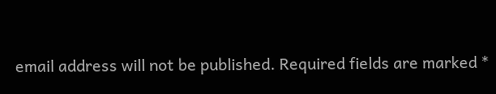email address will not be published. Required fields are marked *